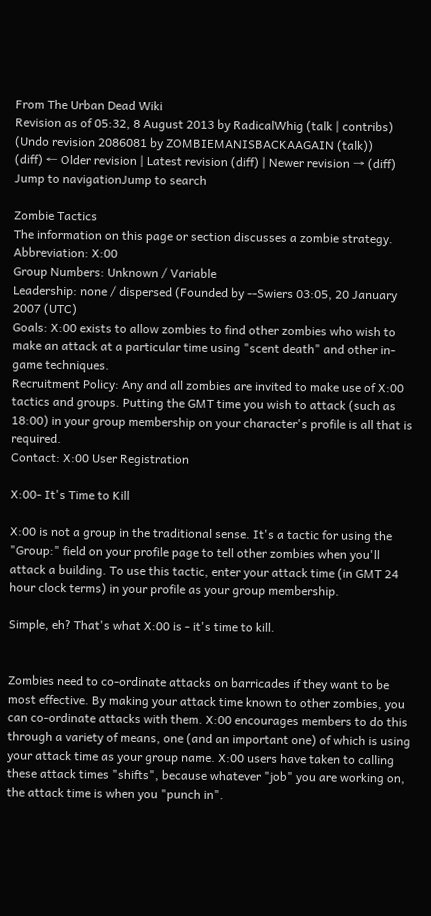From The Urban Dead Wiki
Revision as of 05:32, 8 August 2013 by RadicalWhig (talk | contribs) (Undo revision 2086081 by ZOMBIEMANISBACKAAGAIN (talk))
(diff) ← Older revision | Latest revision (diff) | Newer revision → (diff)
Jump to navigationJump to search

Zombie Tactics
The information on this page or section discusses a zombie strategy.
Abbreviation: X:00
Group Numbers: Unknown / Variable
Leadership: none / dispersed (Founded by --Swiers 03:05, 20 January 2007 (UTC)
Goals: X:00 exists to allow zombies to find other zombies who wish to make an attack at a particular time using "scent death" and other in-game techniques.
Recruitment Policy: Any and all zombies are invited to make use of X:00 tactics and groups. Putting the GMT time you wish to attack (such as 18:00) in your group membership on your character's profile is all that is required.
Contact: X:00 User Registration

X:00- It's Time to Kill

X:00 is not a group in the traditional sense. It's a tactic for using the "Group:" field on your profile page to tell other zombies when you'll attack a building. To use this tactic, enter your attack time (in GMT 24 hour clock terms) in your profile as your group membership.

Simple, eh? That's what X:00 is - it's time to kill.


Zombies need to co-ordinate attacks on barricades if they want to be most effective. By making your attack time known to other zombies, you can co-ordinate attacks with them. X:00 encourages members to do this through a variety of means, one (and an important one) of which is using your attack time as your group name. X:00 users have taken to calling these attack times "shifts", because whatever "job" you are working on, the attack time is when you "punch in".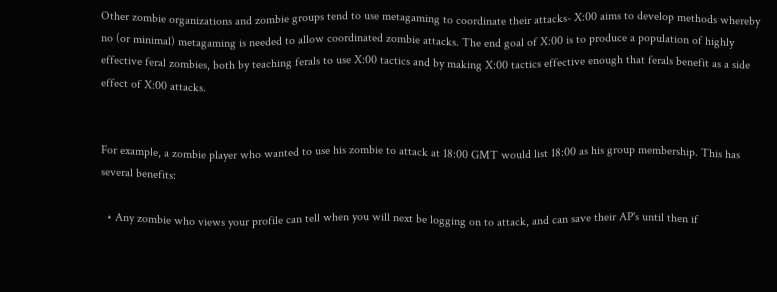Other zombie organizations and zombie groups tend to use metagaming to coordinate their attacks- X:00 aims to develop methods whereby no (or minimal) metagaming is needed to allow coordinated zombie attacks. The end goal of X:00 is to produce a population of highly effective feral zombies, both by teaching ferals to use X:00 tactics and by making X:00 tactics effective enough that ferals benefit as a side effect of X:00 attacks.


For example, a zombie player who wanted to use his zombie to attack at 18:00 GMT would list 18:00 as his group membership. This has several benefits:

  • Any zombie who views your profile can tell when you will next be logging on to attack, and can save their AP's until then if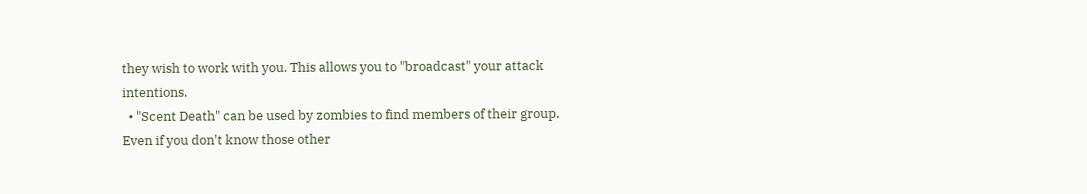they wish to work with you. This allows you to "broadcast" your attack intentions.
  • "Scent Death" can be used by zombies to find members of their group. Even if you don't know those other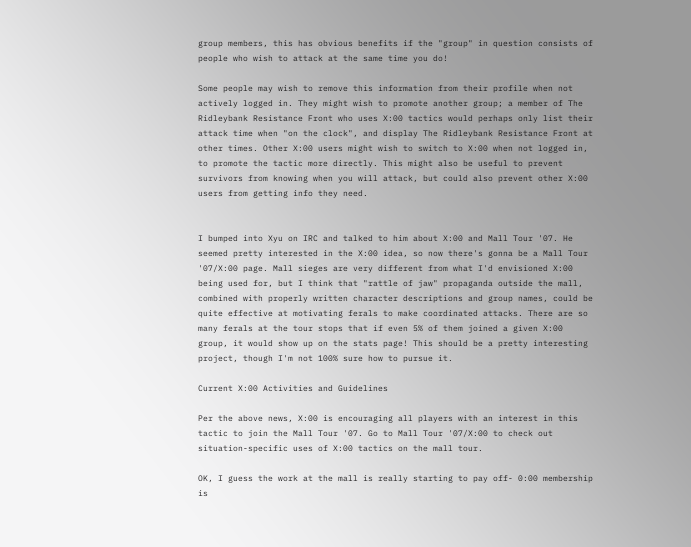group members, this has obvious benefits if the "group" in question consists of people who wish to attack at the same time you do!

Some people may wish to remove this information from their profile when not actively logged in. They might wish to promote another group; a member of The Ridleybank Resistance Front who uses X:00 tactics would perhaps only list their attack time when "on the clock", and display The Ridleybank Resistance Front at other times. Other X:00 users might wish to switch to X:00 when not logged in, to promote the tactic more directly. This might also be useful to prevent survivors from knowing when you will attack, but could also prevent other X:00 users from getting info they need.


I bumped into Xyu on IRC and talked to him about X:00 and Mall Tour '07. He seemed pretty interested in the X:00 idea, so now there's gonna be a Mall Tour '07/X:00 page. Mall sieges are very different from what I'd envisioned X:00 being used for, but I think that "rattle of jaw" propaganda outside the mall, combined with properly written character descriptions and group names, could be quite effective at motivating ferals to make coordinated attacks. There are so many ferals at the tour stops that if even 5% of them joined a given X:00 group, it would show up on the stats page! This should be a pretty interesting project, though I'm not 100% sure how to pursue it.

Current X:00 Activities and Guidelines

Per the above news, X:00 is encouraging all players with an interest in this tactic to join the Mall Tour '07. Go to Mall Tour '07/X:00 to check out situation-specific uses of X:00 tactics on the mall tour.

OK, I guess the work at the mall is really starting to pay off- 0:00 membership is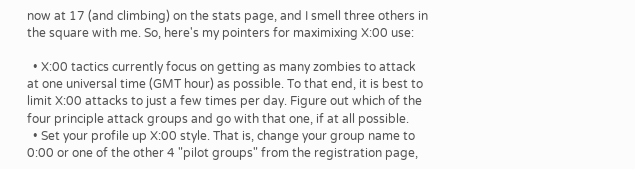now at 17 (and climbing) on the stats page, and I smell three others in the square with me. So, here's my pointers for maximixing X:00 use:

  • X:00 tactics currently focus on getting as many zombies to attack at one universal time (GMT hour) as possible. To that end, it is best to limit X:00 attacks to just a few times per day. Figure out which of the four principle attack groups and go with that one, if at all possible.
  • Set your profile up X:00 style. That is, change your group name to 0:00 or one of the other 4 "pilot groups" from the registration page,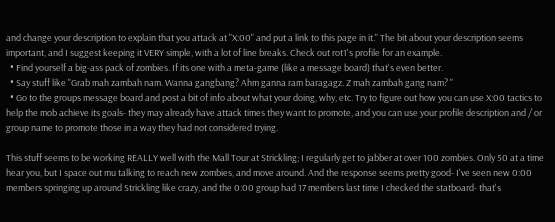and change your description to explain that you attack at "X:00" and put a link to this page in it." The bit about your description seems important, and I suggest keeping it VERY simple, with a lot of line breaks. Check out rot1's profile for an example.
  • Find yourself a big-ass pack of zombies. If its one with a meta-game (like a message board) that's even better.
  • Say stuff like "Grab mah zambah nam. Wanna gangbang? Ahm ganna ram baragagz. Z mah zambah gang nam? "
  • Go to the groups message board and post a bit of info about what your doing, why, etc. Try to figure out how you can use X:00 tactics to help the mob achieve its goals- they may already have attack times they want to promote, and you can use your profile description and / or group name to promote those in a way they had not considered trying.

This stuff seems to be working REALLY well with the Mall Tour at Strickling; I regularly get to jabber at over 100 zombies. Only 50 at a time hear you, but I space out mu talking to reach new zombies, and move around. And the response seems pretty good- I've seen new 0:00 members springing up around Strickling like crazy, and the 0:00 group had 17 members last time I checked the statboard- that's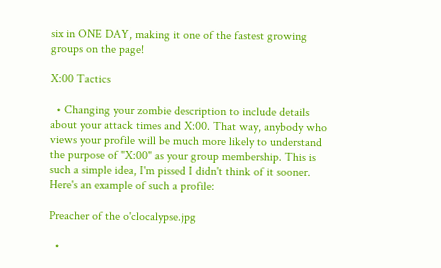six in ONE DAY, making it one of the fastest growing groups on the page!

X:00 Tactics

  • Changing your zombie description to include details about your attack times and X:00. That way, anybody who views your profile will be much more likely to understand the purpose of "X:00" as your group membership. This is such a simple idea, I'm pissed I didn't think of it sooner. Here's an example of such a profile:

Preacher of the o'clocalypse.jpg

  •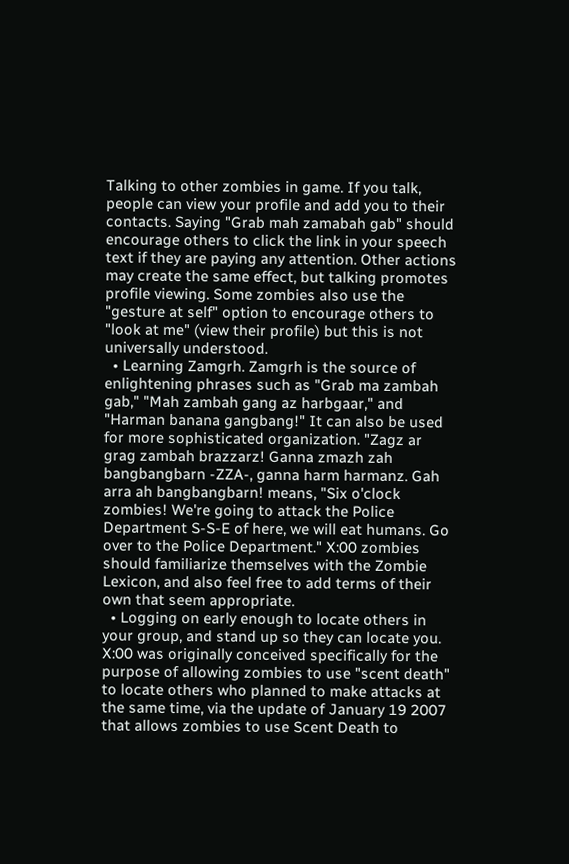Talking to other zombies in game. If you talk, people can view your profile and add you to their contacts. Saying "Grab mah zamabah gab" should encourage others to click the link in your speech text if they are paying any attention. Other actions may create the same effect, but talking promotes profile viewing. Some zombies also use the "gesture at self" option to encourage others to "look at me" (view their profile) but this is not universally understood.
  • Learning Zamgrh. Zamgrh is the source of enlightening phrases such as "Grab ma zambah gab," "Mah zambah gang az harbgaar," and "Harman banana gangbang!" It can also be used for more sophisticated organization. "Zagz ar grag zambah brazzarz! Ganna zmazh zah bangbangbarn -ZZA-, ganna harm harmanz. Gah arra ah bangbangbarn! means, "Six o'clock zombies! We're going to attack the Police Department S-S-E of here, we will eat humans. Go over to the Police Department." X:00 zombies should familiarize themselves with the Zombie Lexicon, and also feel free to add terms of their own that seem appropriate.
  • Logging on early enough to locate others in your group, and stand up so they can locate you. X:00 was originally conceived specifically for the purpose of allowing zombies to use "scent death" to locate others who planned to make attacks at the same time, via the update of January 19 2007 that allows zombies to use Scent Death to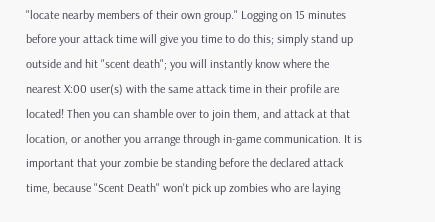"locate nearby members of their own group." Logging on 15 minutes before your attack time will give you time to do this; simply stand up outside and hit "scent death"; you will instantly know where the nearest X:00 user(s) with the same attack time in their profile are located! Then you can shamble over to join them, and attack at that location, or another you arrange through in-game communication. It is important that your zombie be standing before the declared attack time, because "Scent Death" won't pick up zombies who are laying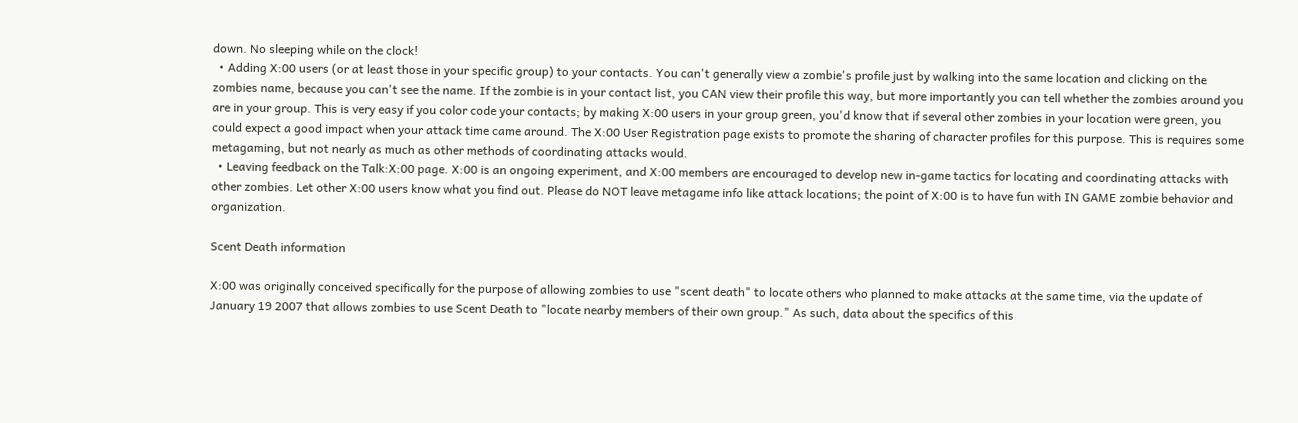down. No sleeping while on the clock!
  • Adding X:00 users (or at least those in your specific group) to your contacts. You can't generally view a zombie's profile just by walking into the same location and clicking on the zombies name, because you can't see the name. If the zombie is in your contact list, you CAN view their profile this way, but more importantly you can tell whether the zombies around you are in your group. This is very easy if you color code your contacts; by making X:00 users in your group green, you'd know that if several other zombies in your location were green, you could expect a good impact when your attack time came around. The X:00 User Registration page exists to promote the sharing of character profiles for this purpose. This is requires some metagaming, but not nearly as much as other methods of coordinating attacks would.
  • Leaving feedback on the Talk:X:00 page. X:00 is an ongoing experiment, and X:00 members are encouraged to develop new in-game tactics for locating and coordinating attacks with other zombies. Let other X:00 users know what you find out. Please do NOT leave metagame info like attack locations; the point of X:00 is to have fun with IN GAME zombie behavior and organization.

Scent Death information

X:00 was originally conceived specifically for the purpose of allowing zombies to use "scent death" to locate others who planned to make attacks at the same time, via the update of January 19 2007 that allows zombies to use Scent Death to "locate nearby members of their own group." As such, data about the specifics of this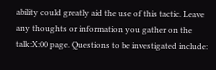ability could greatly aid the use of this tactic. Leave any thoughts or information you gather on the talk:X:00 page. Questions to be investigated include: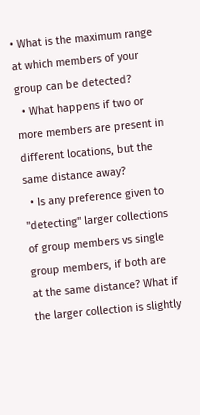• What is the maximum range at which members of your group can be detected?
  • What happens if two or more members are present in different locations, but the same distance away?
  • Is any preference given to "detecting" larger collections of group members vs single group members, if both are at the same distance? What if the larger collection is slightly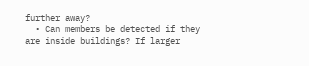further away?
  • Can members be detected if they are inside buildings? If larger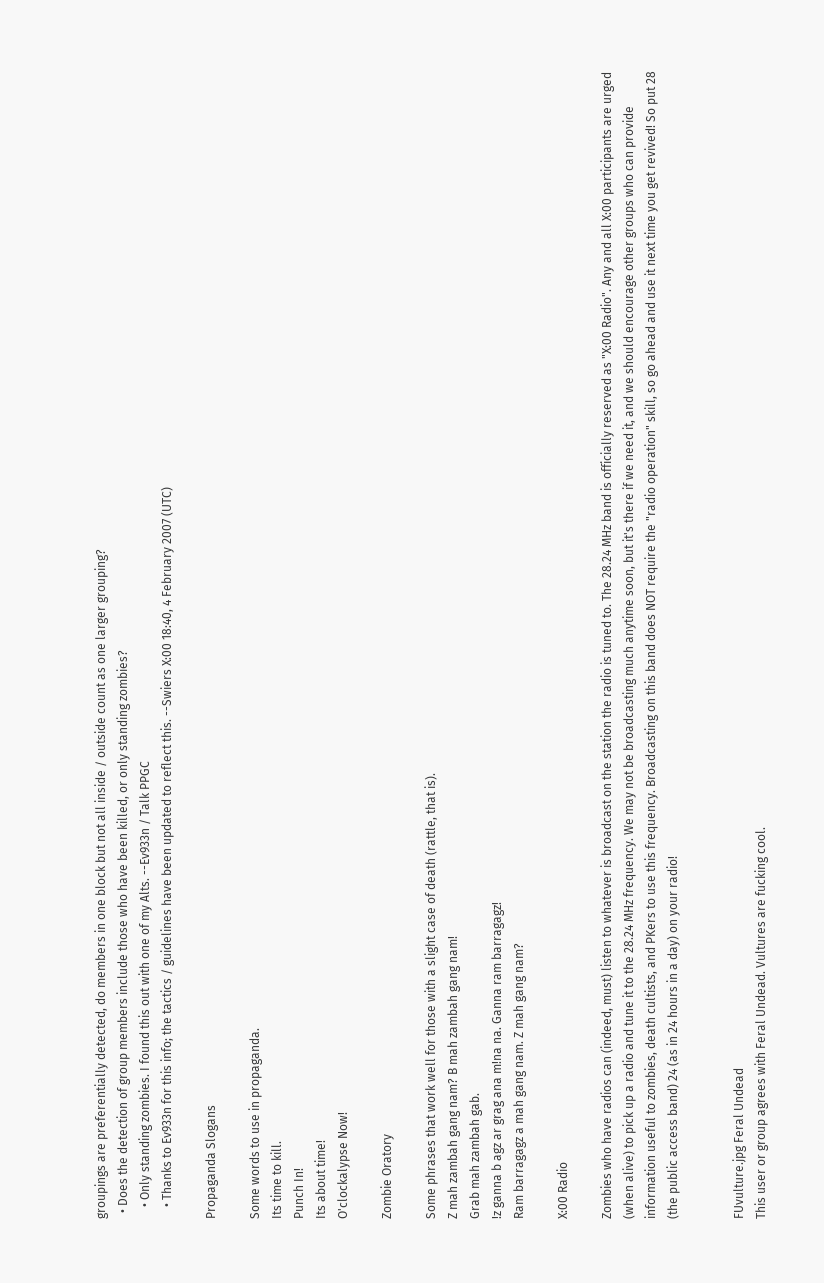groupings are preferentially detected, do members in one block but not all inside / outside count as one larger grouping?
  • Does the detection of group members include those who have been killed, or only standing zombies?
    • Only standing zombies. I found this out with one of my Alts. --Ev933n / Talk PPGC
    • Thanks to Ev933n for this info; the tactics / guidelines have been updated to reflect this. --Swiers X:00 18:40, 4 February 2007 (UTC)

Propaganda Slogans

Some words to use in propaganda.
Its time to kill.
Punch In!
Its about time!
O'clockalypse Now!

Zombie Oratory

Some phrases that work well for those with a slight case of death (rattle, that is).
Z mah zambah gang nam? B mah zambah gang nam!
Grab mah zambah gab.
!z ganna b agz ar grag ana m!na na. Ganna ram barragagz!
Ram barragagz a mah gang nam. Z mah gang nam?

X:00 Radio

Zombies who have radios can (indeed, must) listen to whatever is broadcast on the station the radio is tuned to. The 28.24 MHz band is officially reserved as "X:00 Radio". Any and all X:00 participants are urged (when alive) to pick up a radio and tune it to the 28.24 MHz frequency. We may not be broadcasting much anytime soon, but it's there if we need it, and we should encourage other groups who can provide information useful to zombies, death cultists, and PKers to use this frequency. Broadcasting on this band does NOT require the "radio operation" skill, so go ahead and use it next time you get revived! So put 28 (the public access band) 24 (as in 24 hours in a day) on your radio!


FUvulture.jpg Feral Undead
This user or group agrees with Feral Undead. Vultures are fucking cool.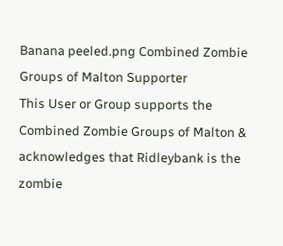Banana peeled.png Combined Zombie Groups of Malton Supporter
This User or Group supports the Combined Zombie Groups of Malton & acknowledges that Ridleybank is the zombie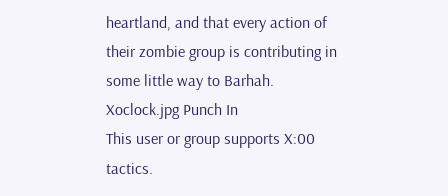heartland, and that every action of their zombie group is contributing in some little way to Barhah.
Xoclock.jpg Punch In
This user or group supports X:00 tactics.